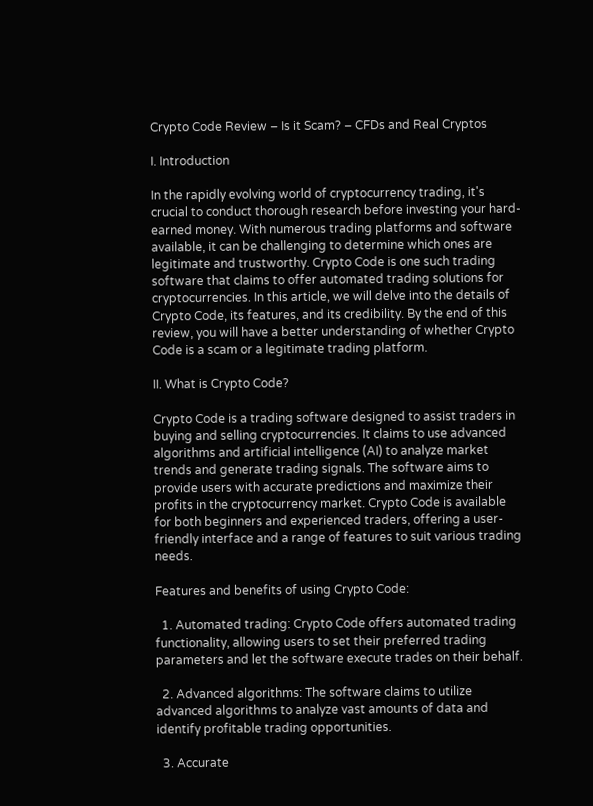Crypto Code Review – Is it Scam? – CFDs and Real Cryptos

I. Introduction

In the rapidly evolving world of cryptocurrency trading, it's crucial to conduct thorough research before investing your hard-earned money. With numerous trading platforms and software available, it can be challenging to determine which ones are legitimate and trustworthy. Crypto Code is one such trading software that claims to offer automated trading solutions for cryptocurrencies. In this article, we will delve into the details of Crypto Code, its features, and its credibility. By the end of this review, you will have a better understanding of whether Crypto Code is a scam or a legitimate trading platform.

II. What is Crypto Code?

Crypto Code is a trading software designed to assist traders in buying and selling cryptocurrencies. It claims to use advanced algorithms and artificial intelligence (AI) to analyze market trends and generate trading signals. The software aims to provide users with accurate predictions and maximize their profits in the cryptocurrency market. Crypto Code is available for both beginners and experienced traders, offering a user-friendly interface and a range of features to suit various trading needs.

Features and benefits of using Crypto Code:

  1. Automated trading: Crypto Code offers automated trading functionality, allowing users to set their preferred trading parameters and let the software execute trades on their behalf.

  2. Advanced algorithms: The software claims to utilize advanced algorithms to analyze vast amounts of data and identify profitable trading opportunities.

  3. Accurate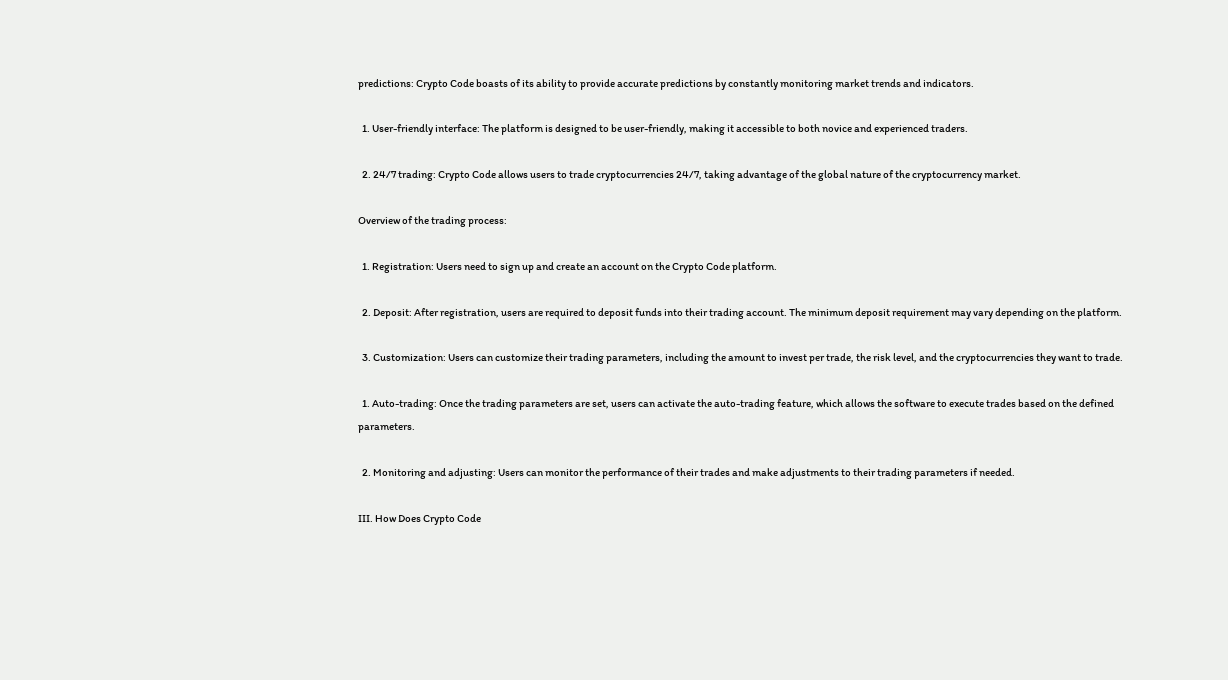predictions: Crypto Code boasts of its ability to provide accurate predictions by constantly monitoring market trends and indicators.

  1. User-friendly interface: The platform is designed to be user-friendly, making it accessible to both novice and experienced traders.

  2. 24/7 trading: Crypto Code allows users to trade cryptocurrencies 24/7, taking advantage of the global nature of the cryptocurrency market.

Overview of the trading process:

  1. Registration: Users need to sign up and create an account on the Crypto Code platform.

  2. Deposit: After registration, users are required to deposit funds into their trading account. The minimum deposit requirement may vary depending on the platform.

  3. Customization: Users can customize their trading parameters, including the amount to invest per trade, the risk level, and the cryptocurrencies they want to trade.

  1. Auto-trading: Once the trading parameters are set, users can activate the auto-trading feature, which allows the software to execute trades based on the defined parameters.

  2. Monitoring and adjusting: Users can monitor the performance of their trades and make adjustments to their trading parameters if needed.

III. How Does Crypto Code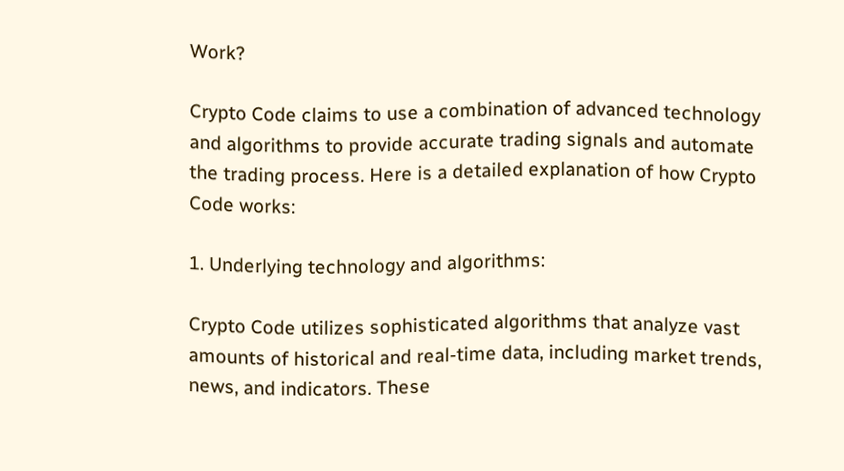Work?

Crypto Code claims to use a combination of advanced technology and algorithms to provide accurate trading signals and automate the trading process. Here is a detailed explanation of how Crypto Code works:

1. Underlying technology and algorithms:

Crypto Code utilizes sophisticated algorithms that analyze vast amounts of historical and real-time data, including market trends, news, and indicators. These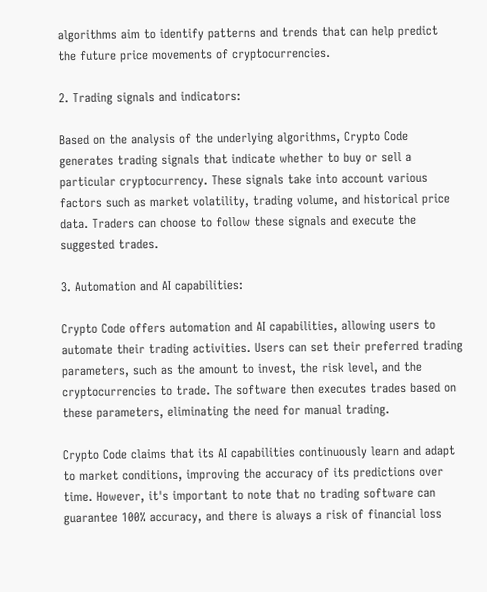algorithms aim to identify patterns and trends that can help predict the future price movements of cryptocurrencies.

2. Trading signals and indicators:

Based on the analysis of the underlying algorithms, Crypto Code generates trading signals that indicate whether to buy or sell a particular cryptocurrency. These signals take into account various factors such as market volatility, trading volume, and historical price data. Traders can choose to follow these signals and execute the suggested trades.

3. Automation and AI capabilities:

Crypto Code offers automation and AI capabilities, allowing users to automate their trading activities. Users can set their preferred trading parameters, such as the amount to invest, the risk level, and the cryptocurrencies to trade. The software then executes trades based on these parameters, eliminating the need for manual trading.

Crypto Code claims that its AI capabilities continuously learn and adapt to market conditions, improving the accuracy of its predictions over time. However, it's important to note that no trading software can guarantee 100% accuracy, and there is always a risk of financial loss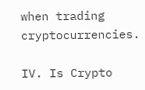when trading cryptocurrencies.

IV. Is Crypto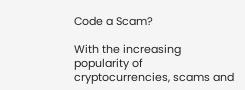Code a Scam?

With the increasing popularity of cryptocurrencies, scams and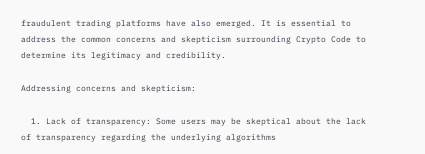fraudulent trading platforms have also emerged. It is essential to address the common concerns and skepticism surrounding Crypto Code to determine its legitimacy and credibility.

Addressing concerns and skepticism:

  1. Lack of transparency: Some users may be skeptical about the lack of transparency regarding the underlying algorithms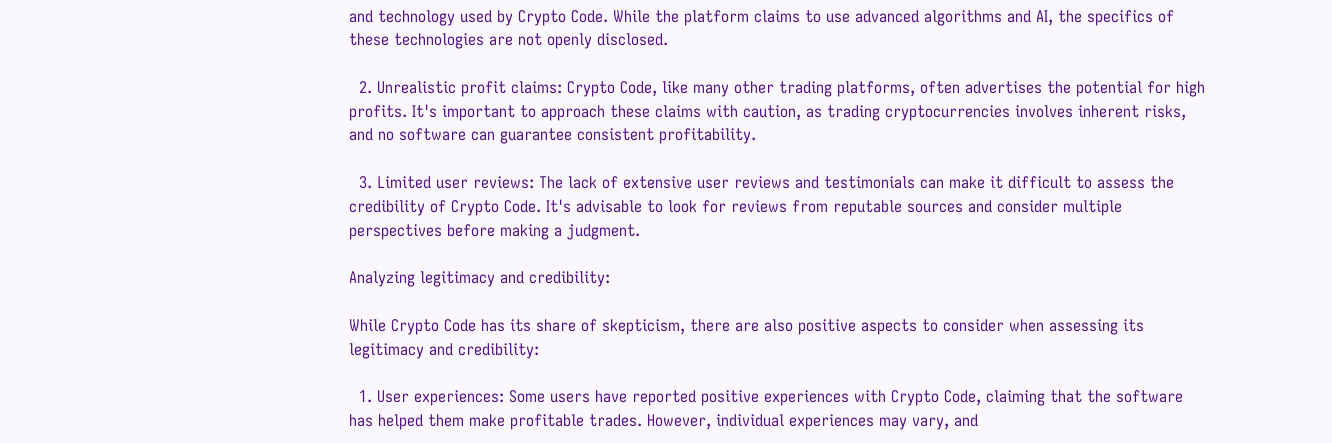and technology used by Crypto Code. While the platform claims to use advanced algorithms and AI, the specifics of these technologies are not openly disclosed.

  2. Unrealistic profit claims: Crypto Code, like many other trading platforms, often advertises the potential for high profits. It's important to approach these claims with caution, as trading cryptocurrencies involves inherent risks, and no software can guarantee consistent profitability.

  3. Limited user reviews: The lack of extensive user reviews and testimonials can make it difficult to assess the credibility of Crypto Code. It's advisable to look for reviews from reputable sources and consider multiple perspectives before making a judgment.

Analyzing legitimacy and credibility:

While Crypto Code has its share of skepticism, there are also positive aspects to consider when assessing its legitimacy and credibility:

  1. User experiences: Some users have reported positive experiences with Crypto Code, claiming that the software has helped them make profitable trades. However, individual experiences may vary, and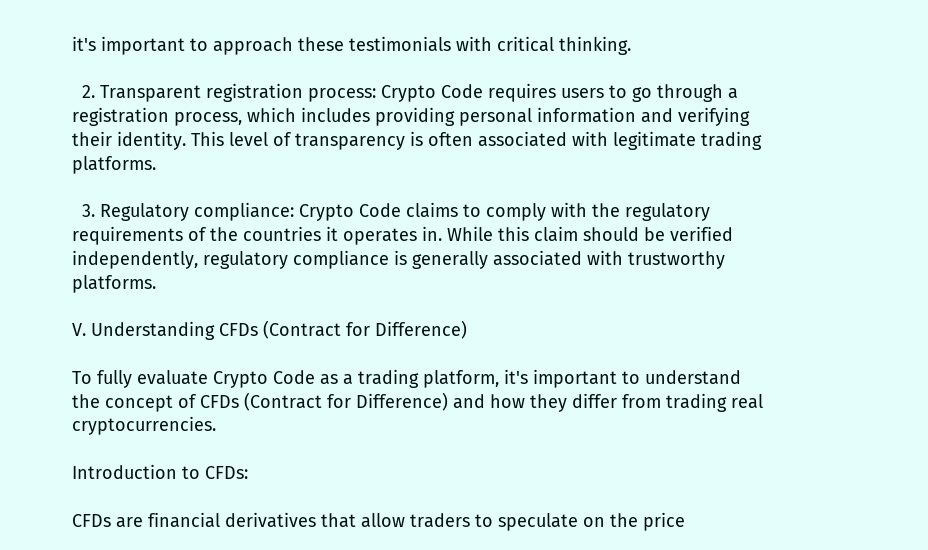it's important to approach these testimonials with critical thinking.

  2. Transparent registration process: Crypto Code requires users to go through a registration process, which includes providing personal information and verifying their identity. This level of transparency is often associated with legitimate trading platforms.

  3. Regulatory compliance: Crypto Code claims to comply with the regulatory requirements of the countries it operates in. While this claim should be verified independently, regulatory compliance is generally associated with trustworthy platforms.

V. Understanding CFDs (Contract for Difference)

To fully evaluate Crypto Code as a trading platform, it's important to understand the concept of CFDs (Contract for Difference) and how they differ from trading real cryptocurrencies.

Introduction to CFDs:

CFDs are financial derivatives that allow traders to speculate on the price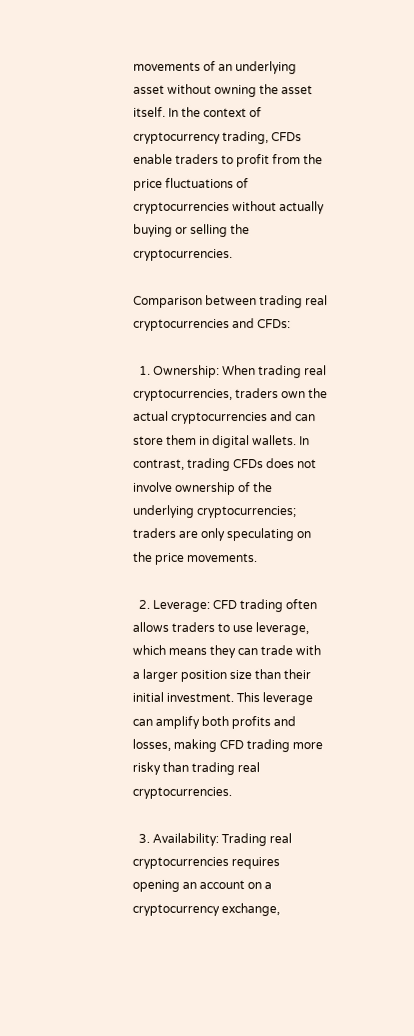movements of an underlying asset without owning the asset itself. In the context of cryptocurrency trading, CFDs enable traders to profit from the price fluctuations of cryptocurrencies without actually buying or selling the cryptocurrencies.

Comparison between trading real cryptocurrencies and CFDs:

  1. Ownership: When trading real cryptocurrencies, traders own the actual cryptocurrencies and can store them in digital wallets. In contrast, trading CFDs does not involve ownership of the underlying cryptocurrencies; traders are only speculating on the price movements.

  2. Leverage: CFD trading often allows traders to use leverage, which means they can trade with a larger position size than their initial investment. This leverage can amplify both profits and losses, making CFD trading more risky than trading real cryptocurrencies.

  3. Availability: Trading real cryptocurrencies requires opening an account on a cryptocurrency exchange,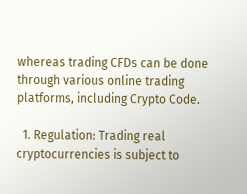whereas trading CFDs can be done through various online trading platforms, including Crypto Code.

  1. Regulation: Trading real cryptocurrencies is subject to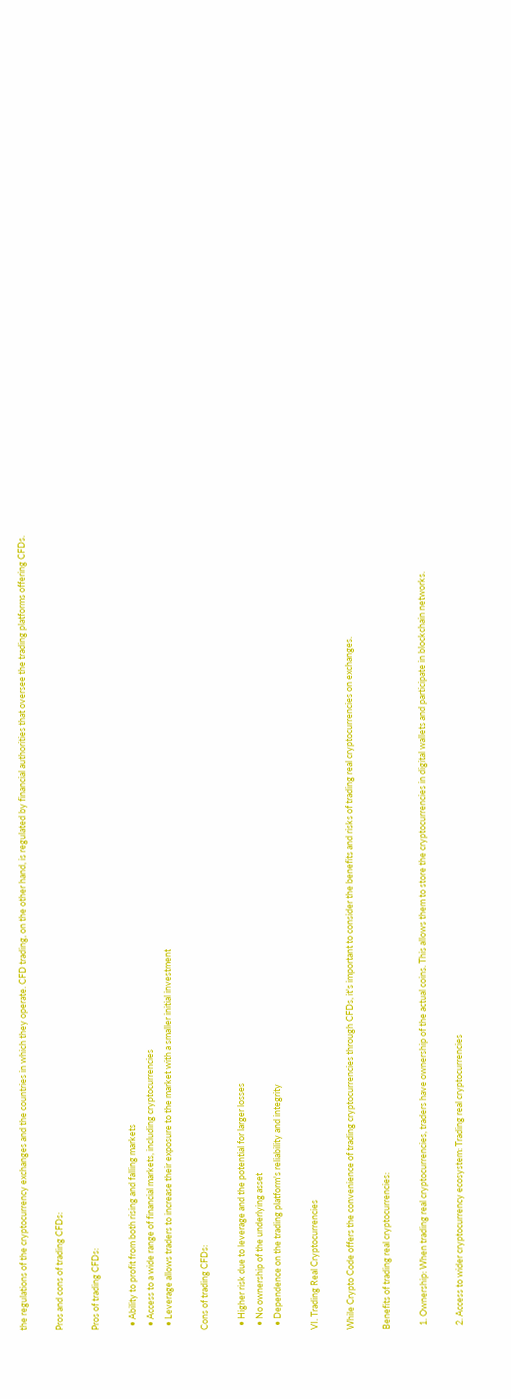the regulations of the cryptocurrency exchanges and the countries in which they operate. CFD trading, on the other hand, is regulated by financial authorities that oversee the trading platforms offering CFDs.

Pros and cons of trading CFDs:

Pros of trading CFDs:

  • Ability to profit from both rising and falling markets
  • Access to a wide range of financial markets, including cryptocurrencies
  • Leverage allows traders to increase their exposure to the market with a smaller initial investment

Cons of trading CFDs:

  • Higher risk due to leverage and the potential for larger losses
  • No ownership of the underlying asset
  • Dependence on the trading platform's reliability and integrity

VI. Trading Real Cryptocurrencies

While Crypto Code offers the convenience of trading cryptocurrencies through CFDs, it's important to consider the benefits and risks of trading real cryptocurrencies on exchanges.

Benefits of trading real cryptocurrencies:

  1. Ownership: When trading real cryptocurrencies, traders have ownership of the actual coins. This allows them to store the cryptocurrencies in digital wallets and participate in blockchain networks.

  2. Access to wider cryptocurrency ecosystem: Trading real cryptocurrencies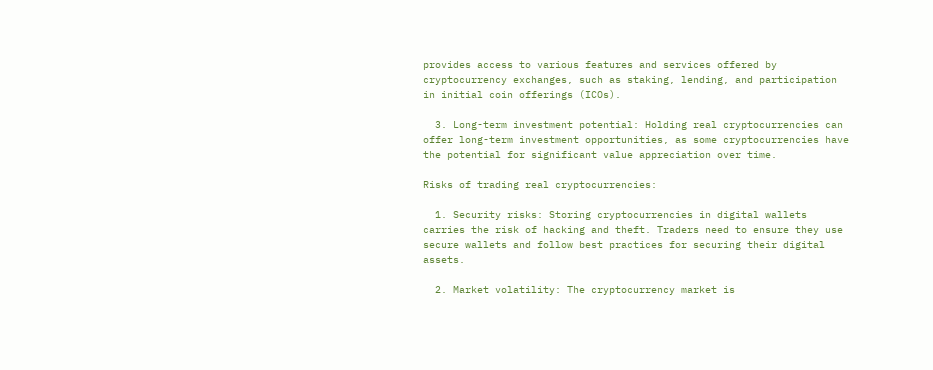provides access to various features and services offered by cryptocurrency exchanges, such as staking, lending, and participation in initial coin offerings (ICOs).

  3. Long-term investment potential: Holding real cryptocurrencies can offer long-term investment opportunities, as some cryptocurrencies have the potential for significant value appreciation over time.

Risks of trading real cryptocurrencies:

  1. Security risks: Storing cryptocurrencies in digital wallets carries the risk of hacking and theft. Traders need to ensure they use secure wallets and follow best practices for securing their digital assets.

  2. Market volatility: The cryptocurrency market is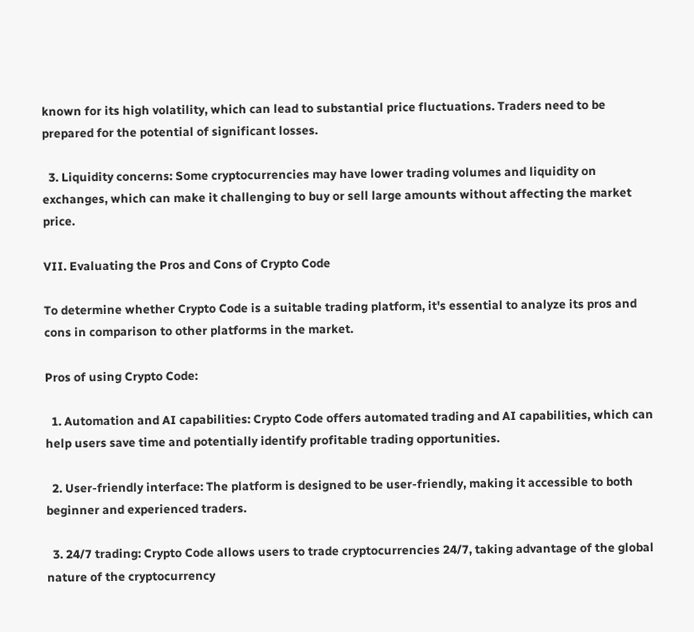known for its high volatility, which can lead to substantial price fluctuations. Traders need to be prepared for the potential of significant losses.

  3. Liquidity concerns: Some cryptocurrencies may have lower trading volumes and liquidity on exchanges, which can make it challenging to buy or sell large amounts without affecting the market price.

VII. Evaluating the Pros and Cons of Crypto Code

To determine whether Crypto Code is a suitable trading platform, it's essential to analyze its pros and cons in comparison to other platforms in the market.

Pros of using Crypto Code:

  1. Automation and AI capabilities: Crypto Code offers automated trading and AI capabilities, which can help users save time and potentially identify profitable trading opportunities.

  2. User-friendly interface: The platform is designed to be user-friendly, making it accessible to both beginner and experienced traders.

  3. 24/7 trading: Crypto Code allows users to trade cryptocurrencies 24/7, taking advantage of the global nature of the cryptocurrency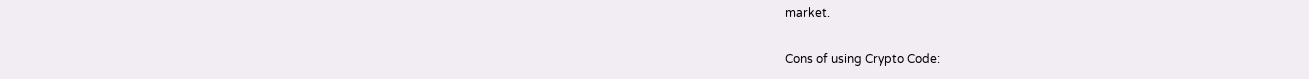market.

Cons of using Crypto Code: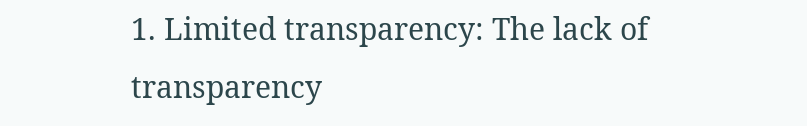1. Limited transparency: The lack of transparency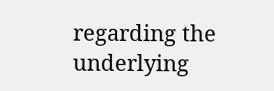regarding the underlying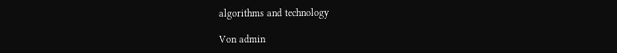algorithms and technology

Von admin